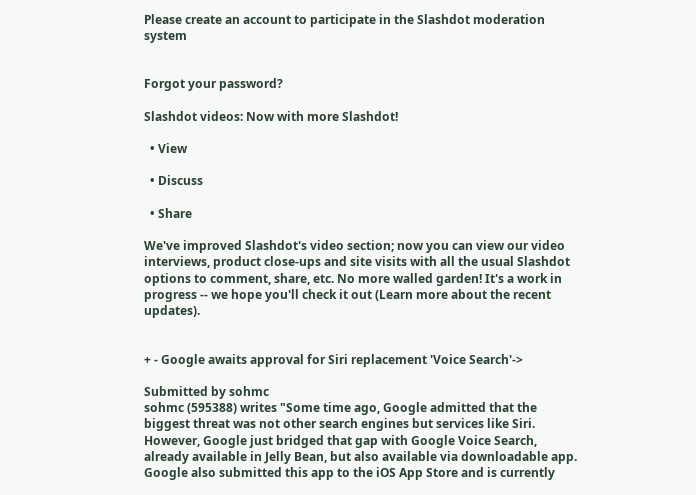Please create an account to participate in the Slashdot moderation system


Forgot your password?

Slashdot videos: Now with more Slashdot!

  • View

  • Discuss

  • Share

We've improved Slashdot's video section; now you can view our video interviews, product close-ups and site visits with all the usual Slashdot options to comment, share, etc. No more walled garden! It's a work in progress -- we hope you'll check it out (Learn more about the recent updates).


+ - Google awaits approval for Siri replacement 'Voice Search'->

Submitted by sohmc
sohmc (595388) writes "Some time ago, Google admitted that the biggest threat was not other search engines but services like Siri. However, Google just bridged that gap with Google Voice Search, already available in Jelly Bean, but also available via downloadable app. Google also submitted this app to the iOS App Store and is currently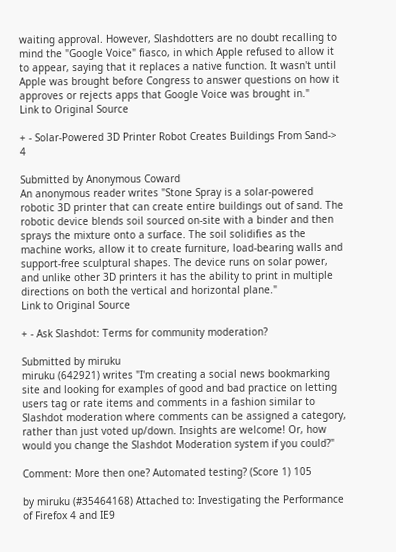waiting approval. However, Slashdotters are no doubt recalling to mind the "Google Voice" fiasco, in which Apple refused to allow it to appear, saying that it replaces a native function. It wasn't until Apple was brought before Congress to answer questions on how it approves or rejects apps that Google Voice was brought in."
Link to Original Source

+ - Solar-Powered 3D Printer Robot Creates Buildings From Sand-> 4

Submitted by Anonymous Coward
An anonymous reader writes "Stone Spray is a solar-powered robotic 3D printer that can create entire buildings out of sand. The robotic device blends soil sourced on-site with a binder and then sprays the mixture onto a surface. The soil solidifies as the machine works, allow it to create furniture, load-bearing walls and support-free sculptural shapes. The device runs on solar power, and unlike other 3D printers it has the ability to print in multiple directions on both the vertical and horizontal plane."
Link to Original Source

+ - Ask Slashdot: Terms for community moderation?

Submitted by miruku
miruku (642921) writes "I'm creating a social news bookmarking site and looking for examples of good and bad practice on letting users tag or rate items and comments in a fashion similar to Slashdot moderation where comments can be assigned a category, rather than just voted up/down. Insights are welcome! Or, how would you change the Slashdot Moderation system if you could?"

Comment: More then one? Automated testing? (Score 1) 105

by miruku (#35464168) Attached to: Investigating the Performance of Firefox 4 and IE9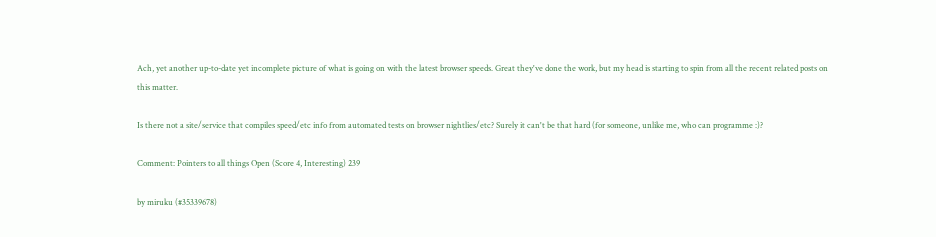Ach, yet another up-to-date yet incomplete picture of what is going on with the latest browser speeds. Great they've done the work, but my head is starting to spin from all the recent related posts on this matter.

Is there not a site/service that compiles speed/etc info from automated tests on browser nightlies/etc? Surely it can't be that hard (for someone, unlike me, who can programme :)?

Comment: Pointers to all things Open (Score 4, Interesting) 239

by miruku (#35339678)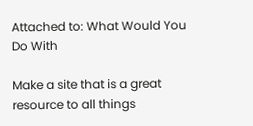Attached to: What Would You Do With

Make a site that is a great resource to all things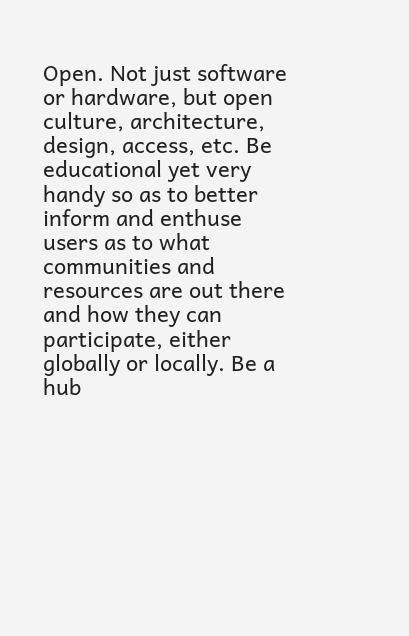Open. Not just software or hardware, but open culture, architecture, design, access, etc. Be educational yet very handy so as to better inform and enthuse users as to what communities and resources are out there and how they can participate, either globally or locally. Be a hub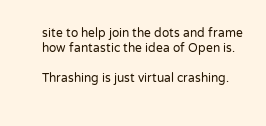site to help join the dots and frame how fantastic the idea of Open is.

Thrashing is just virtual crashing.